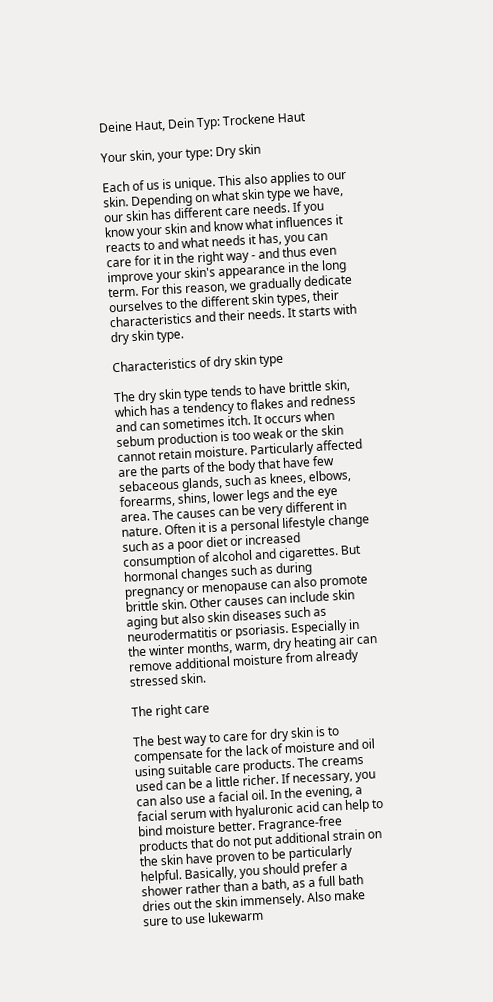Deine Haut, Dein Typ: Trockene Haut

Your skin, your type: Dry skin

Each of us is unique. This also applies to our skin. Depending on what skin type we have, our skin has different care needs. If you know your skin and know what influences it reacts to and what needs it has, you can care for it in the right way - and thus even improve your skin's appearance in the long term. For this reason, we gradually dedicate ourselves to the different skin types, their characteristics and their needs. It starts with dry skin type.

Characteristics of dry skin type

The dry skin type tends to have brittle skin, which has a tendency to flakes and redness and can sometimes itch. It occurs when sebum production is too weak or the skin cannot retain moisture. Particularly affected are the parts of the body that have few sebaceous glands, such as knees, elbows, forearms, shins, lower legs and the eye area. The causes can be very different in nature. Often it is a personal lifestyle change such as a poor diet or increased consumption of alcohol and cigarettes. But hormonal changes such as during pregnancy or menopause can also promote brittle skin. Other causes can include skin aging but also skin diseases such as neurodermatitis or psoriasis. Especially in the winter months, warm, dry heating air can remove additional moisture from already stressed skin.

The right care

The best way to care for dry skin is to compensate for the lack of moisture and oil using suitable care products. The creams used can be a little richer. If necessary, you can also use a facial oil. In the evening, a facial serum with hyaluronic acid can help to bind moisture better. Fragrance-free products that do not put additional strain on the skin have proven to be particularly helpful. Basically, you should prefer a shower rather than a bath, as a full bath dries out the skin immensely. Also make sure to use lukewarm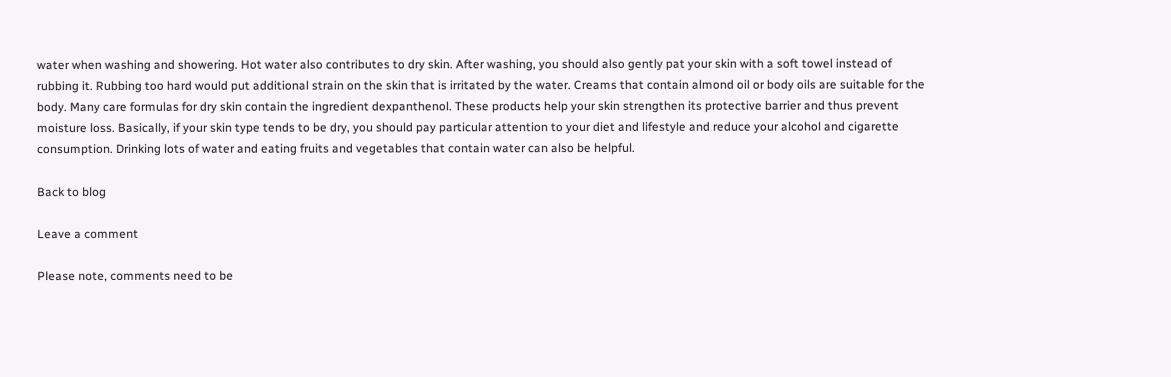water when washing and showering. Hot water also contributes to dry skin. After washing, you should also gently pat your skin with a soft towel instead of rubbing it. Rubbing too hard would put additional strain on the skin that is irritated by the water. Creams that contain almond oil or body oils are suitable for the body. Many care formulas for dry skin contain the ingredient dexpanthenol. These products help your skin strengthen its protective barrier and thus prevent moisture loss. Basically, if your skin type tends to be dry, you should pay particular attention to your diet and lifestyle and reduce your alcohol and cigarette consumption. Drinking lots of water and eating fruits and vegetables that contain water can also be helpful.

Back to blog

Leave a comment

Please note, comments need to be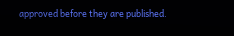approved before they are published.